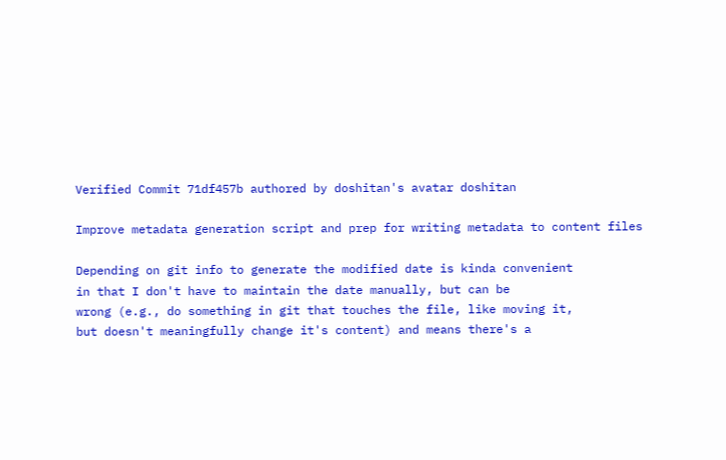Verified Commit 71df457b authored by doshitan's avatar doshitan

Improve metadata generation script and prep for writing metadata to content files

Depending on git info to generate the modified date is kinda convenient
in that I don't have to maintain the date manually, but can be
wrong (e.g., do something in git that touches the file, like moving it,
but doesn't meaningfully change it's content) and means there's a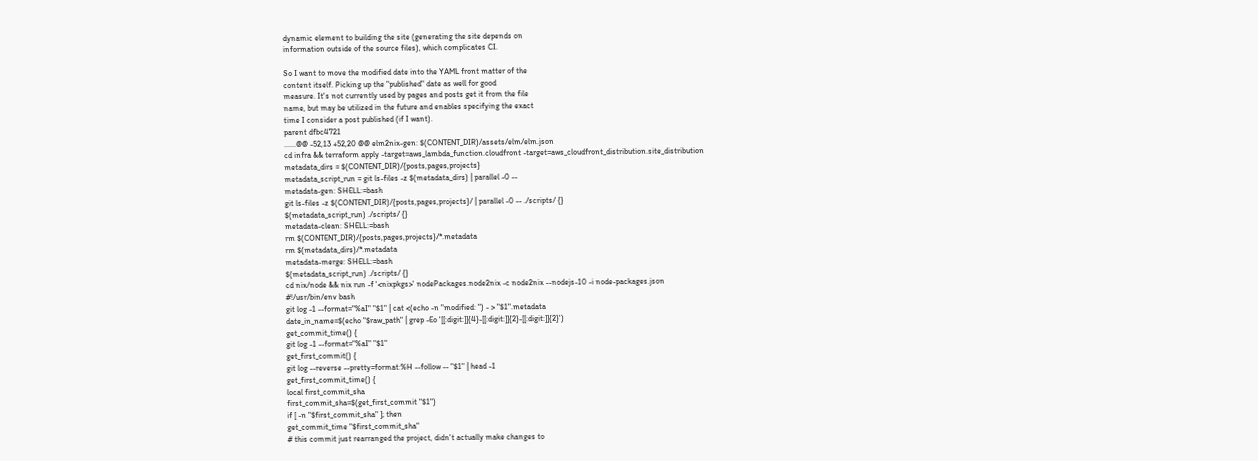dynamic element to building the site (generating the site depends on
information outside of the source files), which complicates CI.

So I want to move the modified date into the YAML front matter of the
content itself. Picking up the "published" date as well for good
measure. It's not currently used by pages and posts get it from the file
name, but may be utilized in the future and enables specifying the exact
time I consider a post published (if I want).
parent dfbc4721
......@@ -52,13 +52,20 @@ elm2nix-gen: $(CONTENT_DIR)/assets/elm/elm.json
cd infra && terraform apply -target=aws_lambda_function.cloudfront -target=aws_cloudfront_distribution.site_distribution
metadata_dirs = $(CONTENT_DIR)/{posts,pages,projects}
metadata_script_run = git ls-files -z $(metadata_dirs) | parallel -0 --
metadata-gen: SHELL:=bash
git ls-files -z $(CONTENT_DIR)/{posts,pages,projects}/ | parallel -0 -- ./scripts/ {}
$(metadata_script_run) ./scripts/ {}
metadata-clean: SHELL:=bash
rm $(CONTENT_DIR)/{posts,pages,projects}/*.metadata
rm $(metadata_dirs)/*.metadata
metadata-merge: SHELL:=bash
$(metadata_script_run) ./scripts/ {}
cd nix/node && nix run -f '<nixpkgs>' nodePackages.node2nix -c node2nix --nodejs-10 -i node-packages.json
#!/usr/bin/env bash
git log -1 --format="%aI" "$1" | cat <(echo -n "modified: ") - > "$1".metadata
date_in_name=$(echo "$raw_path" | grep -Eo '[[:digit:]]{4}-[[:digit:]]{2}-[[:digit:]]{2}')
get_commit_time() {
git log -1 --format="%aI" "$1"
get_first_commit() {
git log --reverse --pretty=format:%H --follow -- "$1" | head -1
get_first_commit_time() {
local first_commit_sha
first_commit_sha=$(get_first_commit "$1")
if [ -n "$first_commit_sha" ]; then
get_commit_time "$first_commit_sha"
# this commit just rearranged the project, didn't actually make changes to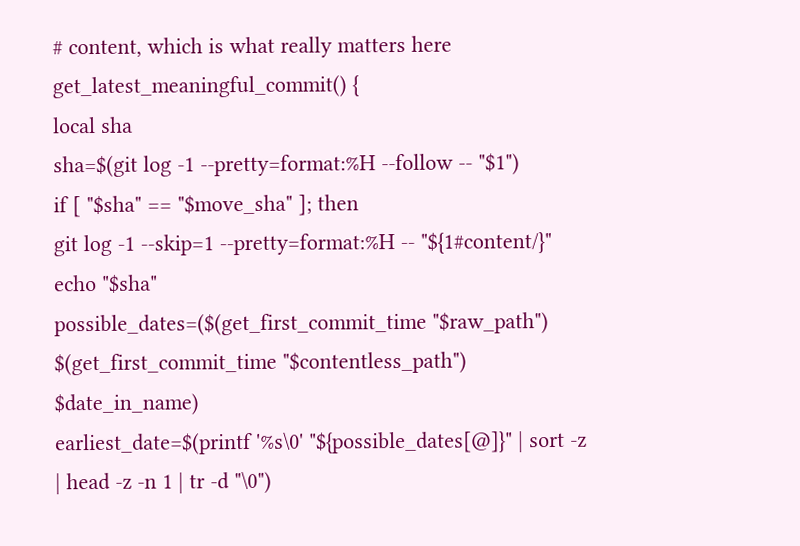# content, which is what really matters here
get_latest_meaningful_commit() {
local sha
sha=$(git log -1 --pretty=format:%H --follow -- "$1")
if [ "$sha" == "$move_sha" ]; then
git log -1 --skip=1 --pretty=format:%H -- "${1#content/}"
echo "$sha"
possible_dates=($(get_first_commit_time "$raw_path") $(get_first_commit_time "$contentless_path") $date_in_name)
earliest_date=$(printf '%s\0' "${possible_dates[@]}" | sort -z | head -z -n 1 | tr -d "\0")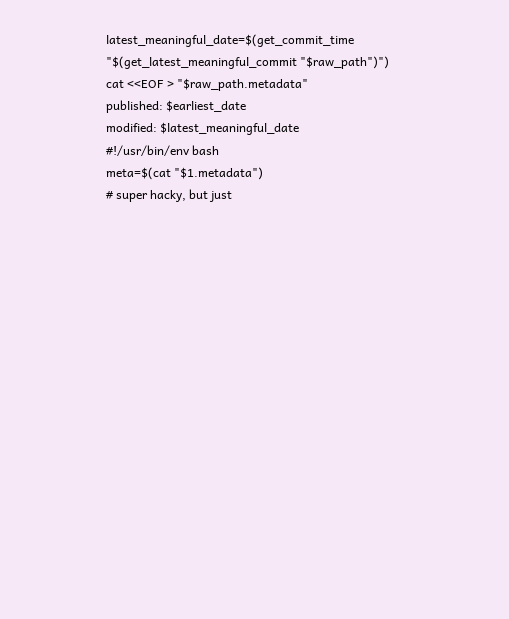latest_meaningful_date=$(get_commit_time "$(get_latest_meaningful_commit "$raw_path")")
cat <<EOF > "$raw_path.metadata"
published: $earliest_date
modified: $latest_meaningful_date
#!/usr/bin/env bash
meta=$(cat "$1.metadata")
# super hacky, but just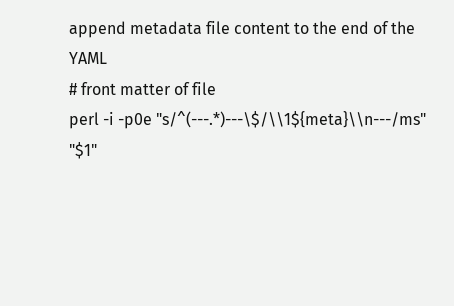append metadata file content to the end of the YAML
# front matter of file
perl -i -p0e "s/^(---.*)---\$/\\1${meta}\\n---/ms" "$1"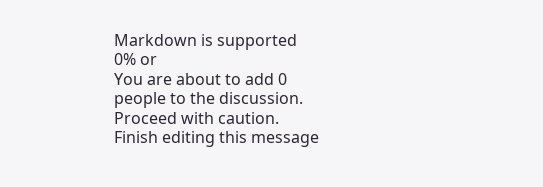Markdown is supported
0% or
You are about to add 0 people to the discussion. Proceed with caution.
Finish editing this message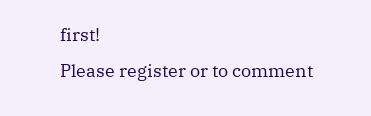first!
Please register or to comment